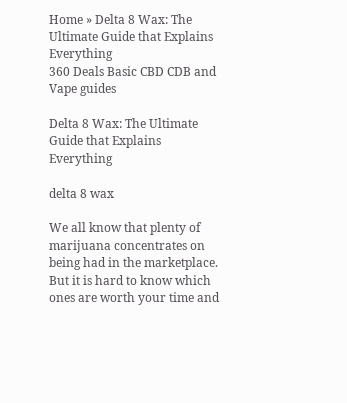Home » Delta 8 Wax: The Ultimate Guide that Explains Everything
360 Deals Basic CBD CDB and Vape guides

Delta 8 Wax: The Ultimate Guide that Explains Everything

delta 8 wax

We all know that plenty of marijuana concentrates on being had in the marketplace. But it is hard to know which ones are worth your time and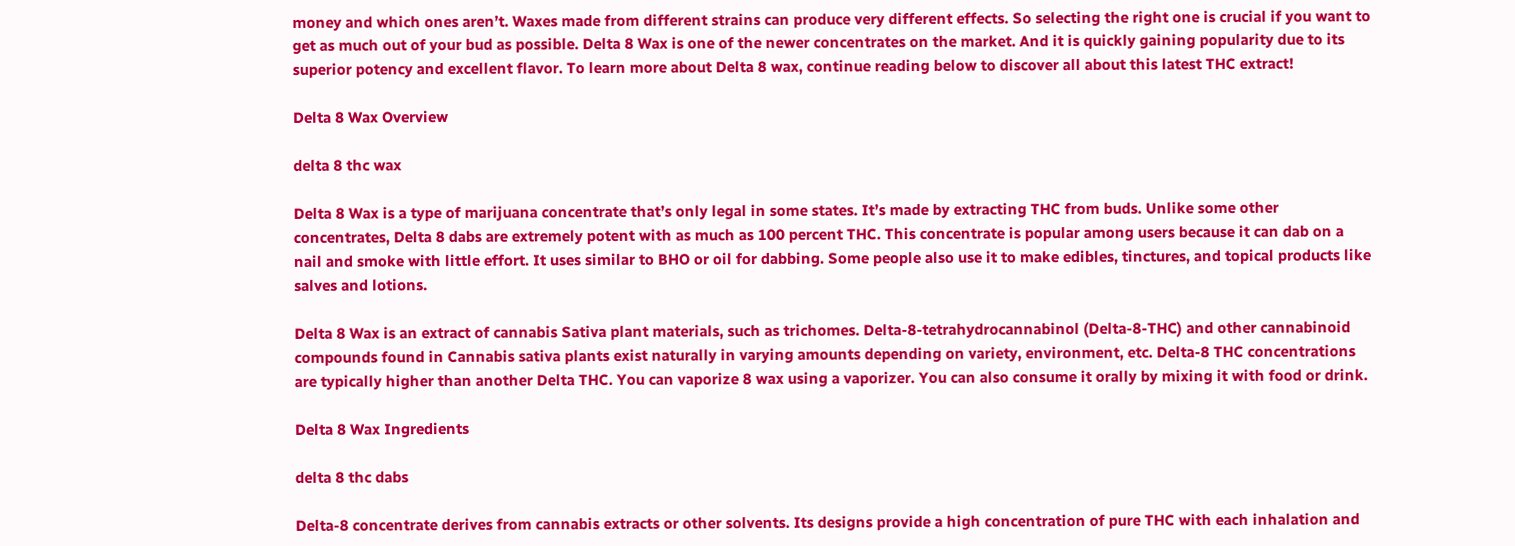money and which ones aren’t. Waxes made from different strains can produce very different effects. So selecting the right one is crucial if you want to get as much out of your bud as possible. Delta 8 Wax is one of the newer concentrates on the market. And it is quickly gaining popularity due to its superior potency and excellent flavor. To learn more about Delta 8 wax, continue reading below to discover all about this latest THC extract!

Delta 8 Wax Overview

delta 8 thc wax

Delta 8 Wax is a type of marijuana concentrate that’s only legal in some states. It’s made by extracting THC from buds. Unlike some other concentrates, Delta 8 dabs are extremely potent with as much as 100 percent THC. This concentrate is popular among users because it can dab on a nail and smoke with little effort. It uses similar to BHO or oil for dabbing. Some people also use it to make edibles, tinctures, and topical products like salves and lotions.

Delta 8 Wax is an extract of cannabis Sativa plant materials, such as trichomes. Delta-8-tetrahydrocannabinol (Delta-8-THC) and other cannabinoid compounds found in Cannabis sativa plants exist naturally in varying amounts depending on variety, environment, etc. Delta-8 THC concentrations are typically higher than another Delta THC. You can vaporize 8 wax using a vaporizer. You can also consume it orally by mixing it with food or drink.

Delta 8 Wax Ingredients

delta 8 thc dabs

Delta-8 concentrate derives from cannabis extracts or other solvents. Its designs provide a high concentration of pure THC with each inhalation and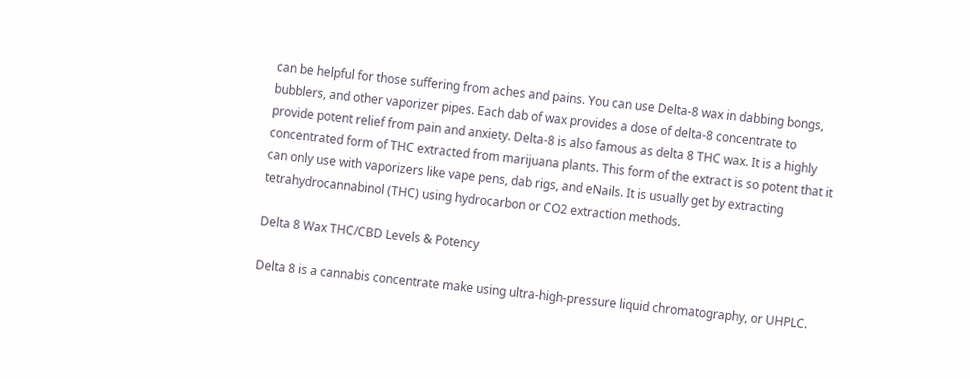can be helpful for those suffering from aches and pains. You can use Delta-8 wax in dabbing bongs, bubblers, and other vaporizer pipes. Each dab of wax provides a dose of delta-8 concentrate to provide potent relief from pain and anxiety. Delta-8 is also famous as delta 8 THC wax. It is a highly concentrated form of THC extracted from marijuana plants. This form of the extract is so potent that it can only use with vaporizers like vape pens, dab rigs, and eNails. It is usually get by extracting tetrahydrocannabinol (THC) using hydrocarbon or CO2 extraction methods.

Delta 8 Wax THC/CBD Levels & Potency

Delta 8 is a cannabis concentrate make using ultra-high-pressure liquid chromatography, or UHPLC.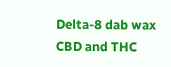Delta-8 dab wax CBD and THC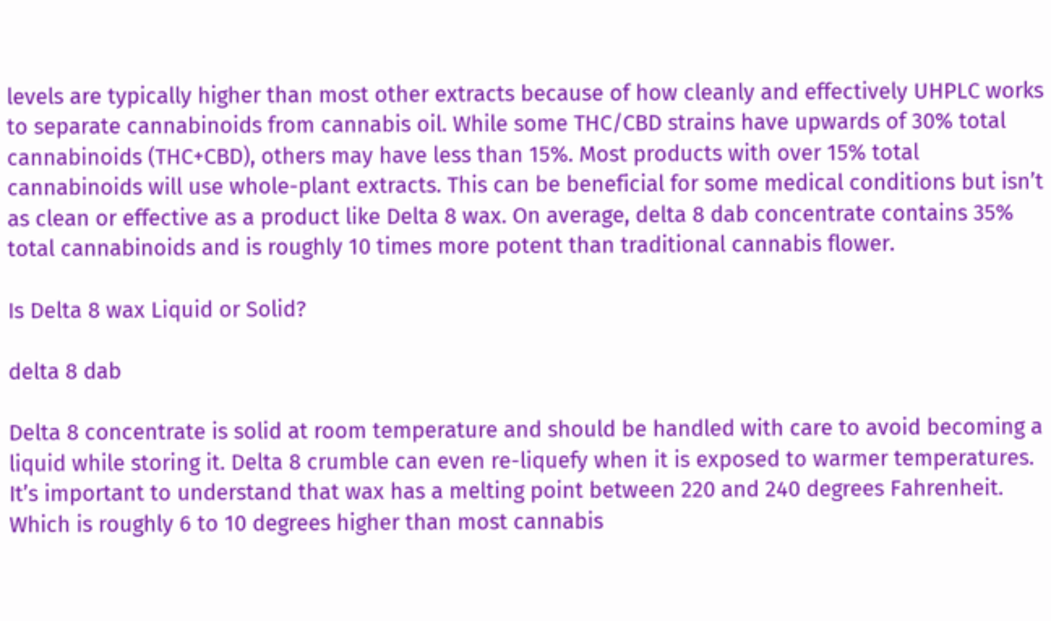levels are typically higher than most other extracts because of how cleanly and effectively UHPLC works to separate cannabinoids from cannabis oil. While some THC/CBD strains have upwards of 30% total cannabinoids (THC+CBD), others may have less than 15%. Most products with over 15% total cannabinoids will use whole-plant extracts. This can be beneficial for some medical conditions but isn’t as clean or effective as a product like Delta 8 wax. On average, delta 8 dab concentrate contains 35% total cannabinoids and is roughly 10 times more potent than traditional cannabis flower.

Is Delta 8 wax Liquid or Solid?

delta 8 dab

Delta 8 concentrate is solid at room temperature and should be handled with care to avoid becoming a liquid while storing it. Delta 8 crumble can even re-liquefy when it is exposed to warmer temperatures. It’s important to understand that wax has a melting point between 220 and 240 degrees Fahrenheit. Which is roughly 6 to 10 degrees higher than most cannabis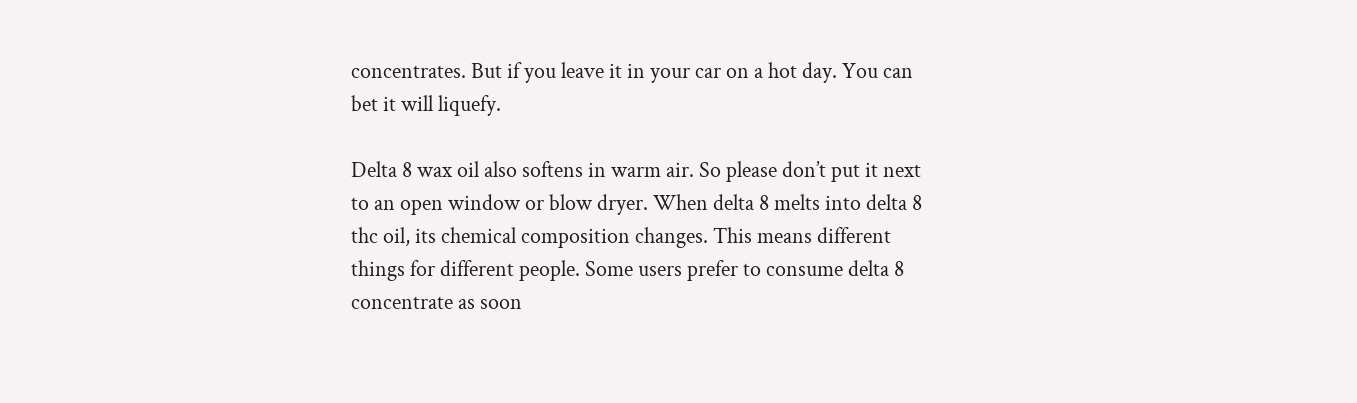concentrates. But if you leave it in your car on a hot day. You can bet it will liquefy.

Delta 8 wax oil also softens in warm air. So please don’t put it next to an open window or blow dryer. When delta 8 melts into delta 8 thc oil, its chemical composition changes. This means different things for different people. Some users prefer to consume delta 8 concentrate as soon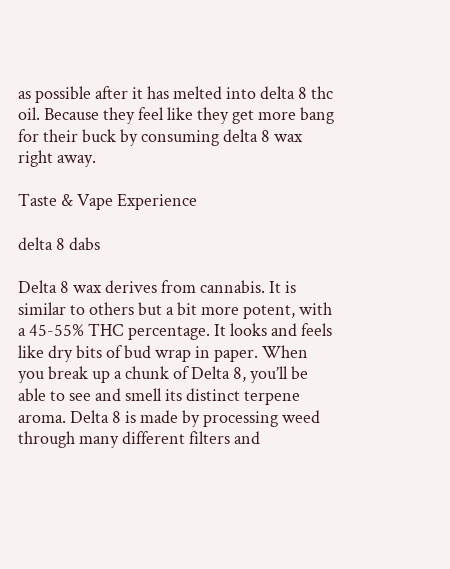as possible after it has melted into delta 8 thc oil. Because they feel like they get more bang for their buck by consuming delta 8 wax right away.

Taste & Vape Experience

delta 8 dabs

Delta 8 wax derives from cannabis. It is similar to others but a bit more potent, with a 45-55% THC percentage. It looks and feels like dry bits of bud wrap in paper. When you break up a chunk of Delta 8, you’ll be able to see and smell its distinct terpene aroma. Delta 8 is made by processing weed through many different filters and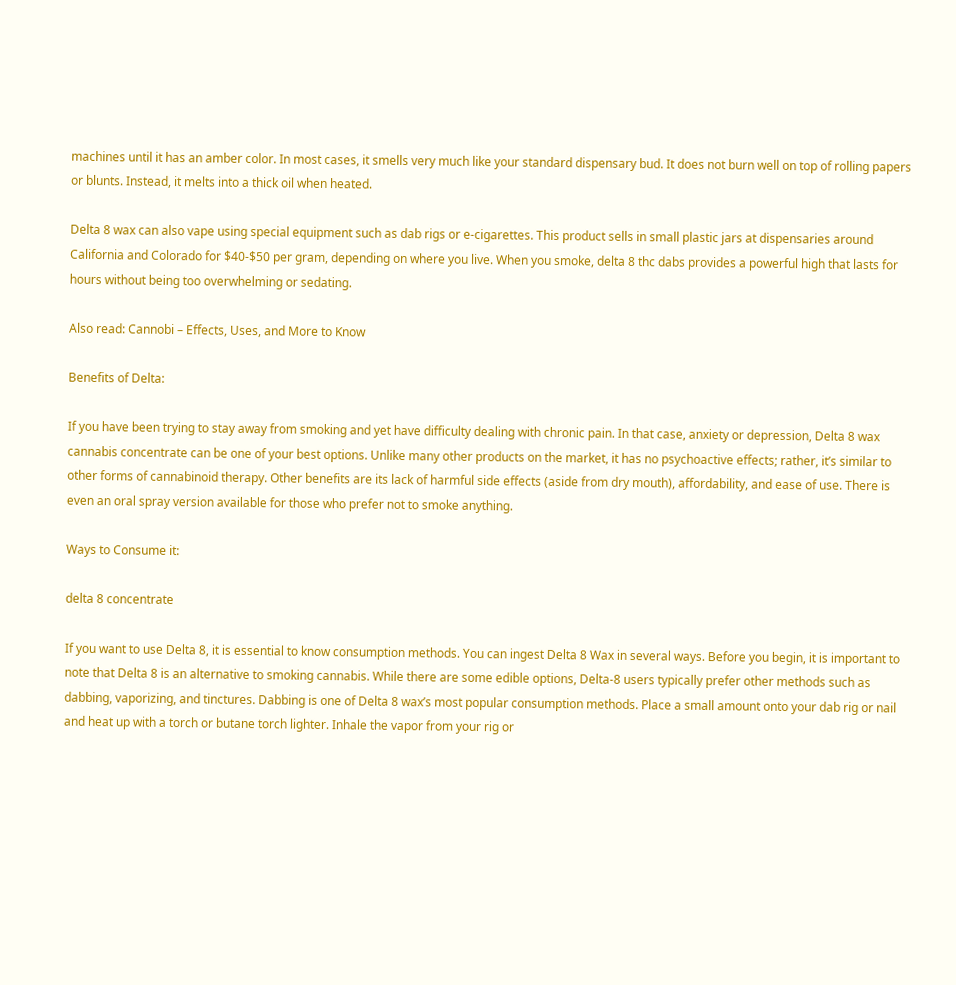machines until it has an amber color. In most cases, it smells very much like your standard dispensary bud. It does not burn well on top of rolling papers or blunts. Instead, it melts into a thick oil when heated.

Delta 8 wax can also vape using special equipment such as dab rigs or e-cigarettes. This product sells in small plastic jars at dispensaries around California and Colorado for $40-$50 per gram, depending on where you live. When you smoke, delta 8 thc dabs provides a powerful high that lasts for hours without being too overwhelming or sedating.

Also read: Cannobi – Effects, Uses, and More to Know

Benefits of Delta:

If you have been trying to stay away from smoking and yet have difficulty dealing with chronic pain. In that case, anxiety or depression, Delta 8 wax cannabis concentrate can be one of your best options. Unlike many other products on the market, it has no psychoactive effects; rather, it’s similar to other forms of cannabinoid therapy. Other benefits are its lack of harmful side effects (aside from dry mouth), affordability, and ease of use. There is even an oral spray version available for those who prefer not to smoke anything.

Ways to Consume it:

delta 8 concentrate

If you want to use Delta 8, it is essential to know consumption methods. You can ingest Delta 8 Wax in several ways. Before you begin, it is important to note that Delta 8 is an alternative to smoking cannabis. While there are some edible options, Delta-8 users typically prefer other methods such as dabbing, vaporizing, and tinctures. Dabbing is one of Delta 8 wax’s most popular consumption methods. Place a small amount onto your dab rig or nail and heat up with a torch or butane torch lighter. Inhale the vapor from your rig or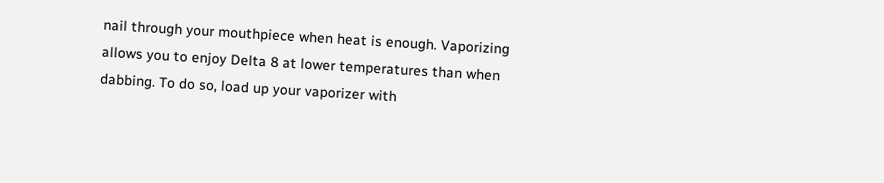nail through your mouthpiece when heat is enough. Vaporizing allows you to enjoy Delta 8 at lower temperatures than when dabbing. To do so, load up your vaporizer with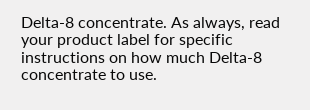Delta-8 concentrate. As always, read your product label for specific instructions on how much Delta-8 concentrate to use.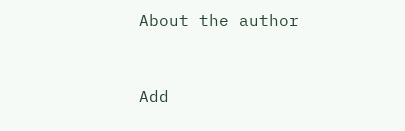About the author


Add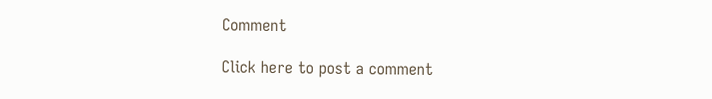Comment

Click here to post a comment